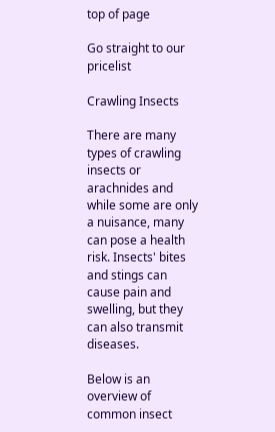top of page

Go straight to our pricelist

Crawling Insects

There are many types of crawling insects or arachnides and while some are only a nuisance, many can pose a health risk. Insects' bites and stings can cause pain and swelling, but they can also transmit diseases.

Below is an overview of common insect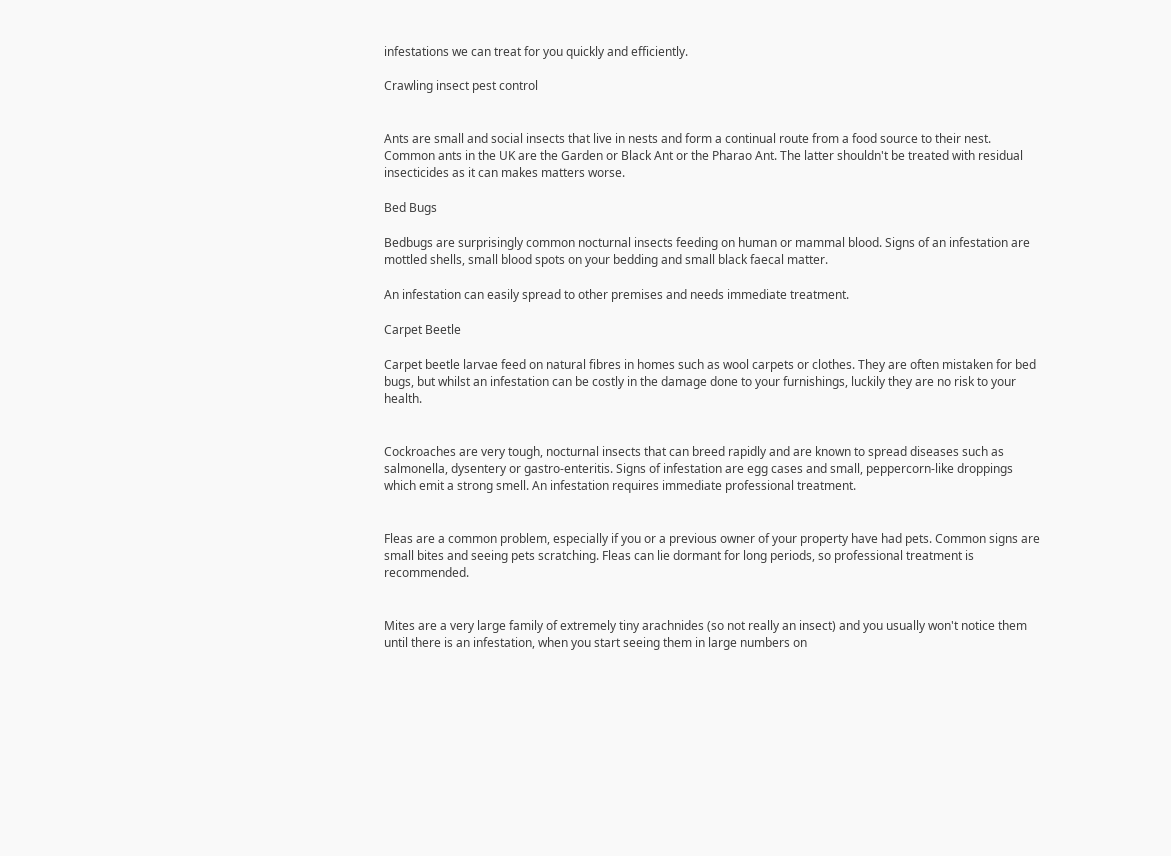infestations we can treat for you quickly and efficiently.

Crawling insect pest control


Ants are small and social insects that live in nests and form a continual route from a food source to their nest. Common ants in the UK are the Garden or Black Ant or the Pharao Ant. The latter shouldn't be treated with residual insecticides as it can makes matters worse.

Bed Bugs

Bedbugs are surprisingly common nocturnal insects feeding on human or mammal blood. Signs of an infestation are mottled shells, small blood spots on your bedding and small black faecal matter.

An infestation can easily spread to other premises and needs immediate treatment.

Carpet Beetle

Carpet beetle larvae feed on natural fibres in homes such as wool carpets or clothes. They are often mistaken for bed bugs, but whilst an infestation can be costly in the damage done to your furnishings, luckily they are no risk to your health.


Cockroaches are very tough, nocturnal insects that can breed rapidly and are known to spread diseases such as salmonella, dysentery or gastro-enteritis. Signs of infestation are egg cases and small, peppercorn-like droppings which emit a strong smell. An infestation requires immediate professional treatment.


Fleas are a common problem, especially if you or a previous owner of your property have had pets. Common signs are small bites and seeing pets scratching. Fleas can lie dormant for long periods, so professional treatment is recommended.


Mites are a very large family of extremely tiny arachnides (so not really an insect) and you usually won't notice them until there is an infestation, when you start seeing them in large numbers on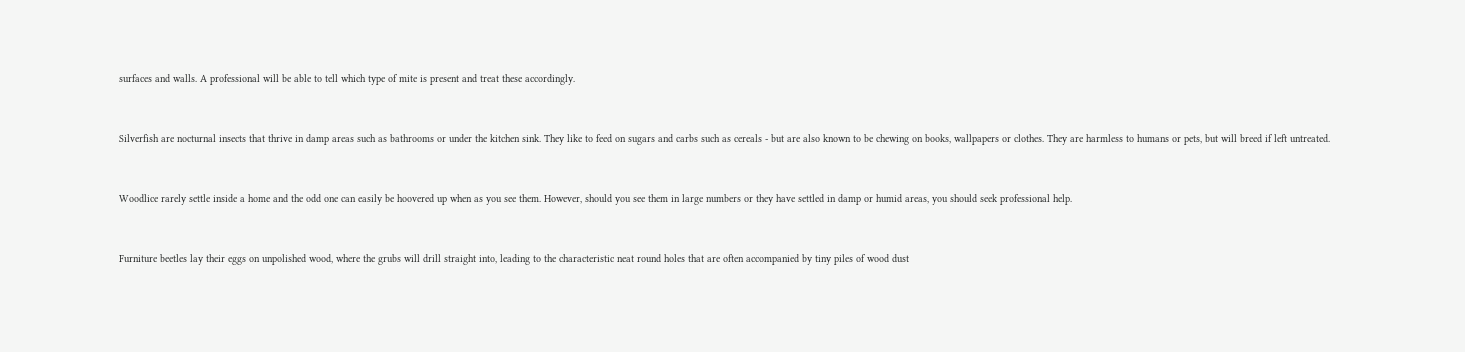surfaces and walls. A professional will be able to tell which type of mite is present and treat these accordingly.


Silverfish are nocturnal insects that thrive in damp areas such as bathrooms or under the kitchen sink. They like to feed on sugars and carbs such as cereals - but are also known to be chewing on books, wallpapers or clothes. They are harmless to humans or pets, but will breed if left untreated.


Woodlice rarely settle inside a home and the odd one can easily be hoovered up when as you see them. However, should you see them in large numbers or they have settled in damp or humid areas, you should seek professional help.


Furniture beetles lay their eggs on unpolished wood, where the grubs will drill straight into, leading to the characteristic neat round holes that are often accompanied by tiny piles of wood dust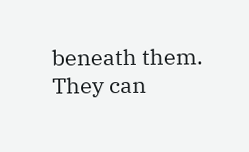beneath them. They can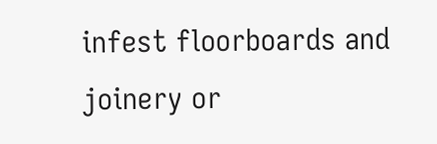infest floorboards and joinery or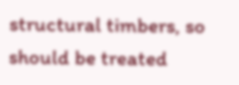structural timbers, so should be treated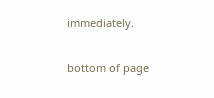immediately.

bottom of page